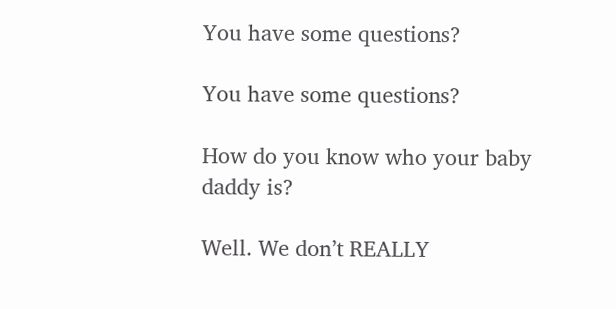You have some questions?

You have some questions?

How do you know who your baby daddy is?

Well. We don’t REALLY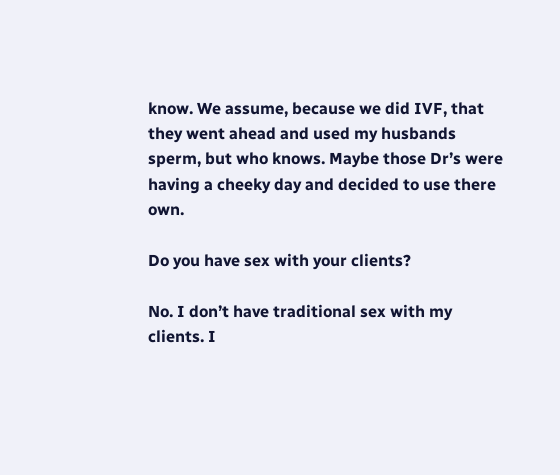know. We assume, because we did IVF, that they went ahead and used my husbands sperm, but who knows. Maybe those Dr’s were having a cheeky day and decided to use there own.

Do you have sex with your clients?

No. I don’t have traditional sex with my clients. I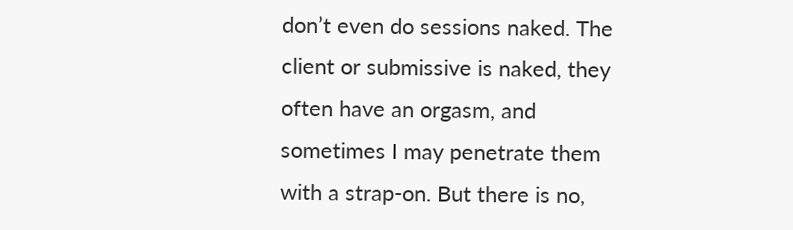don’t even do sessions naked. The client or submissive is naked, they often have an orgasm, and sometimes I may penetrate them with a strap-on. But there is no,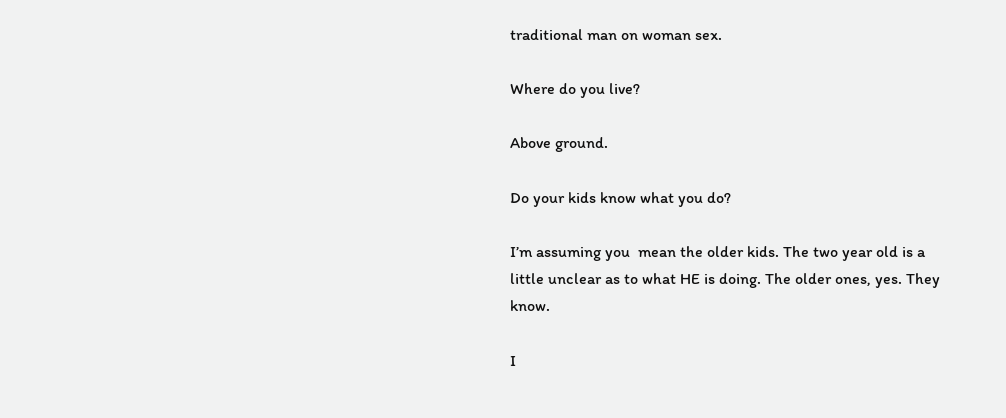traditional man on woman sex.

Where do you live?

Above ground.

Do your kids know what you do?

I’m assuming you  mean the older kids. The two year old is a little unclear as to what HE is doing. The older ones, yes. They know.

I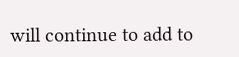will continue to add to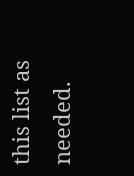this list as needed.